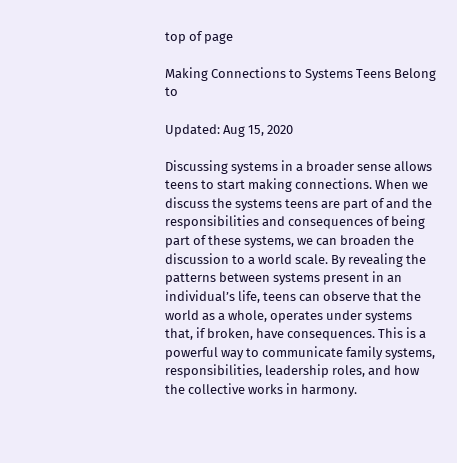top of page

Making Connections to Systems Teens Belong to

Updated: Aug 15, 2020

Discussing systems in a broader sense allows teens to start making connections. When we discuss the systems teens are part of and the responsibilities and consequences of being part of these systems, we can broaden the discussion to a world scale. By revealing the patterns between systems present in an individual’s life, teens can observe that the world as a whole, operates under systems that, if broken, have consequences. This is a powerful way to communicate family systems, responsibilities, leadership roles, and how the collective works in harmony.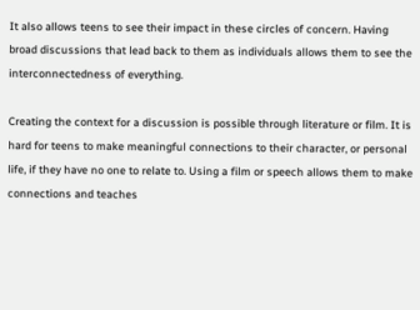It also allows teens to see their impact in these circles of concern. Having broad discussions that lead back to them as individuals allows them to see the interconnectedness of everything.

Creating the context for a discussion is possible through literature or film. It is hard for teens to make meaningful connections to their character, or personal life, if they have no one to relate to. Using a film or speech allows them to make connections and teaches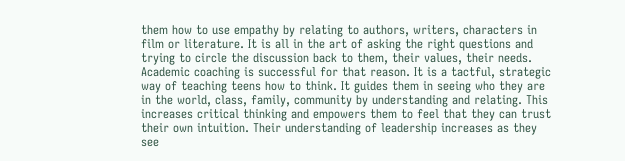them how to use empathy by relating to authors, writers, characters in film or literature. It is all in the art of asking the right questions and trying to circle the discussion back to them, their values, their needs. Academic coaching is successful for that reason. It is a tactful, strategic way of teaching teens how to think. It guides them in seeing who they are in the world, class, family, community by understanding and relating. This increases critical thinking and empowers them to feel that they can trust their own intuition. Their understanding of leadership increases as they see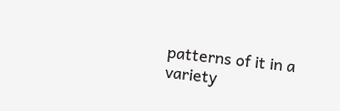patterns of it in a variety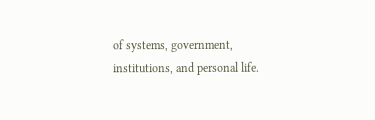of systems, government, institutions, and personal life.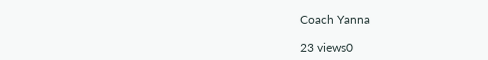Coach Yanna

23 views0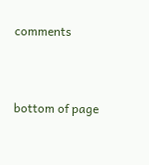comments


bottom of page